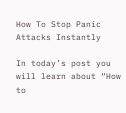How To Stop Panic Attacks Instantly

In today’s post you will learn about “How to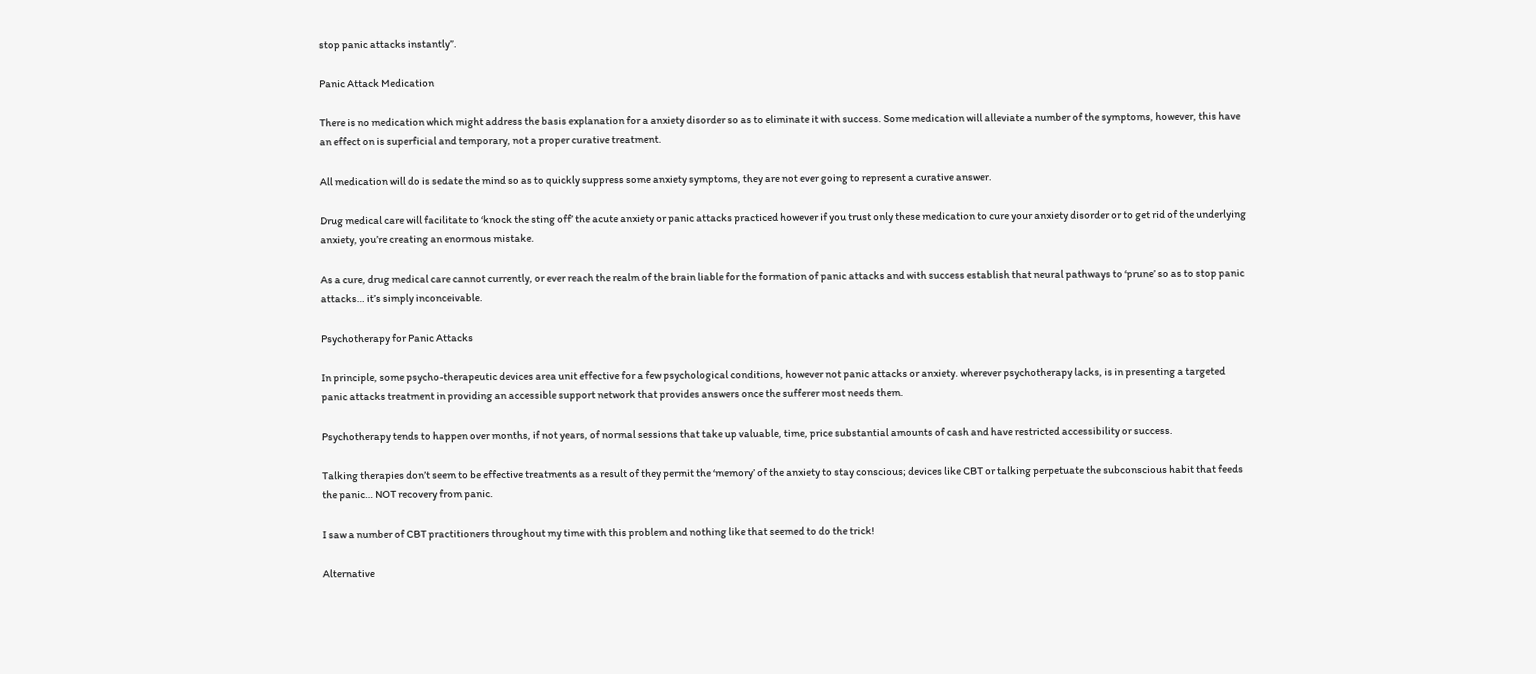stop panic attacks instantly”.

Panic Attack Medication

There is no medication which might address the basis explanation for a anxiety disorder so as to eliminate it with success. Some medication will alleviate a number of the symptoms, however, this have an effect on is superficial and temporary, not a proper curative treatment.

All medication will do is sedate the mind so as to quickly suppress some anxiety symptoms, they are not ever going to represent a curative answer.

Drug medical care will facilitate to ‘knock the sting off’ the acute anxiety or panic attacks practiced however if you trust only these medication to cure your anxiety disorder or to get rid of the underlying anxiety, you’re creating an enormous mistake.

As a cure, drug medical care cannot currently, or ever reach the realm of the brain liable for the formation of panic attacks and with success establish that neural pathways to ‘prune’ so as to stop panic attacks… it’s simply inconceivable.

Psychotherapy for Panic Attacks

In principle, some psycho-therapeutic devices area unit effective for a few psychological conditions, however not panic attacks or anxiety. wherever psychotherapy lacks, is in presenting a targeted panic attacks treatment in providing an accessible support network that provides answers once the sufferer most needs them.

Psychotherapy tends to happen over months, if not years, of normal sessions that take up valuable, time, price substantial amounts of cash and have restricted accessibility or success.

Talking therapies don’t seem to be effective treatments as a result of they permit the ‘memory’ of the anxiety to stay conscious; devices like CBT or talking perpetuate the subconscious habit that feeds the panic… NOT recovery from panic.

I saw a number of CBT practitioners throughout my time with this problem and nothing like that seemed to do the trick!

Alternative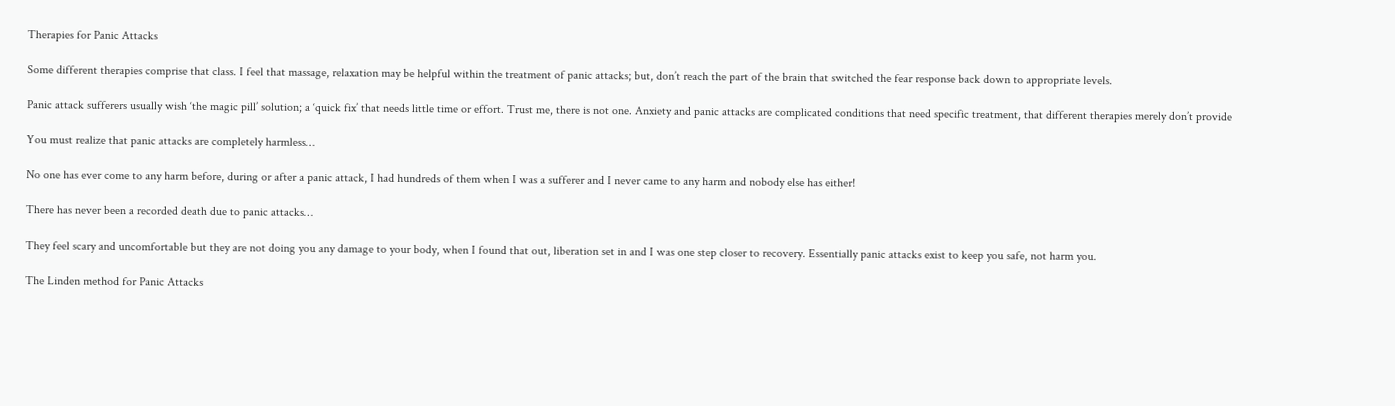Therapies for Panic Attacks

Some different therapies comprise that class. I feel that massage, relaxation may be helpful within the treatment of panic attacks; but, don’t reach the part of the brain that switched the fear response back down to appropriate levels.

Panic attack sufferers usually wish ‘the magic pill’ solution; a ‘quick fix’ that needs little time or effort. Trust me, there is not one. Anxiety and panic attacks are complicated conditions that need specific treatment, that different therapies merely don’t provide

You must realize that panic attacks are completely harmless…

No one has ever come to any harm before, during or after a panic attack, I had hundreds of them when I was a sufferer and I never came to any harm and nobody else has either!

There has never been a recorded death due to panic attacks…

They feel scary and uncomfortable but they are not doing you any damage to your body, when I found that out, liberation set in and I was one step closer to recovery. Essentially panic attacks exist to keep you safe, not harm you.

The Linden method for Panic Attacks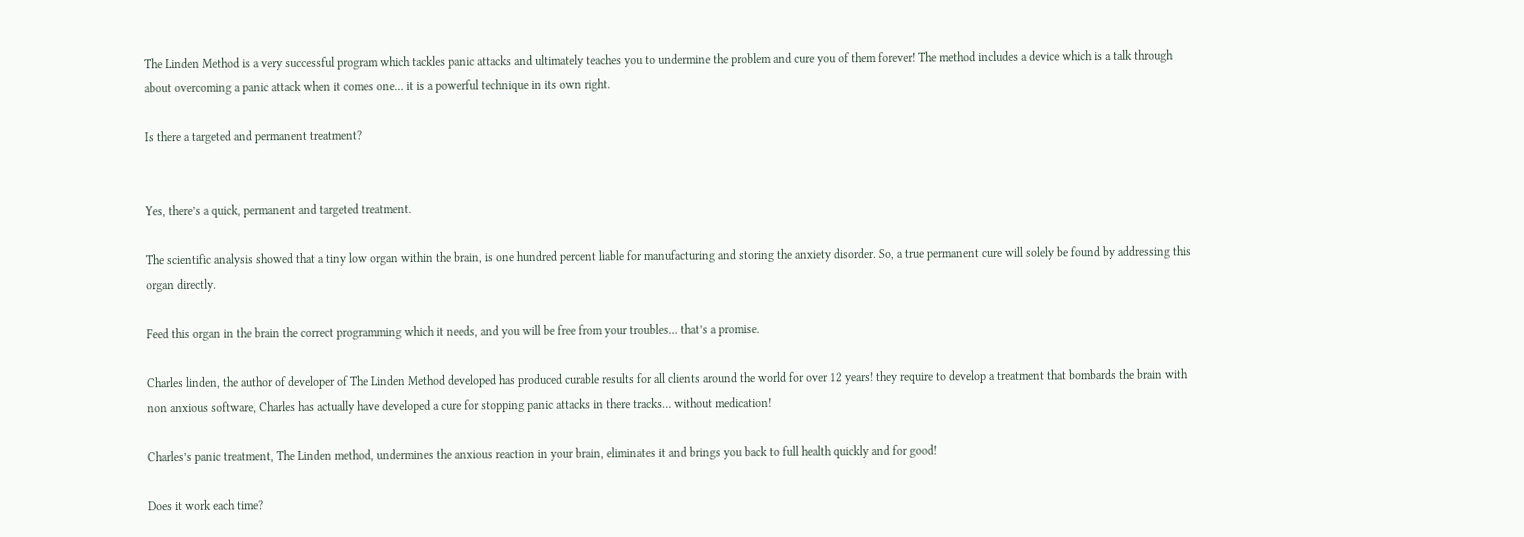The Linden Method is a very successful program which tackles panic attacks and ultimately teaches you to undermine the problem and cure you of them forever! The method includes a device which is a talk through about overcoming a panic attack when it comes one… it is a powerful technique in its own right.

Is there a targeted and permanent treatment?


Yes, there’s a quick, permanent and targeted treatment.

The scientific analysis showed that a tiny low organ within the brain, is one hundred percent liable for manufacturing and storing the anxiety disorder. So, a true permanent cure will solely be found by addressing this organ directly.

Feed this organ in the brain the correct programming which it needs, and you will be free from your troubles… that’s a promise.

Charles linden, the author of developer of The Linden Method developed has produced curable results for all clients around the world for over 12 years! they require to develop a treatment that bombards the brain with non anxious software, Charles has actually have developed a cure for stopping panic attacks in there tracks… without medication!

Charles’s panic treatment, The Linden method, undermines the anxious reaction in your brain, eliminates it and brings you back to full health quickly and for good!

Does it work each time?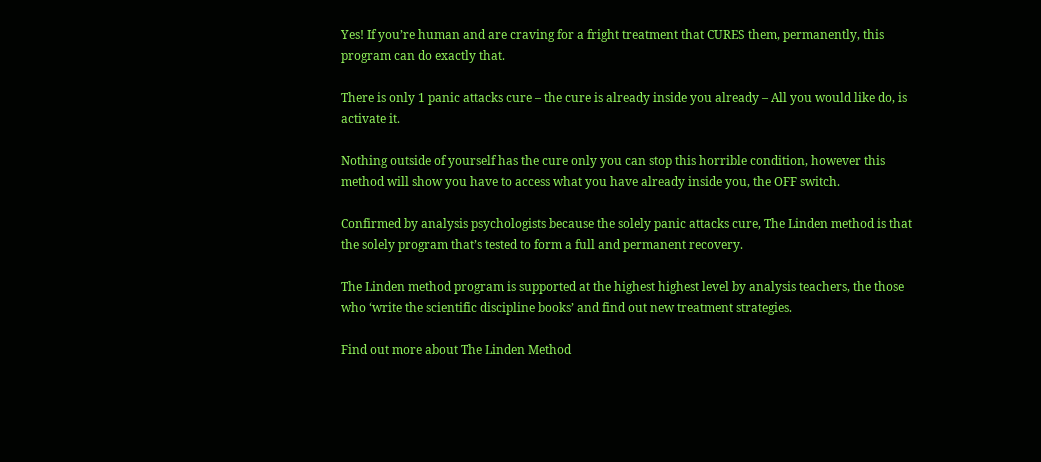Yes! If you’re human and are craving for a fright treatment that CURES them, permanently, this program can do exactly that.

There is only 1 panic attacks cure – the cure is already inside you already – All you would like do, is activate it.

Nothing outside of yourself has the cure only you can stop this horrible condition, however this method will show you have to access what you have already inside you, the OFF switch.

Confirmed by analysis psychologists because the solely panic attacks cure, The Linden method is that the solely program that’s tested to form a full and permanent recovery.

The Linden method program is supported at the highest highest level by analysis teachers, the those who ‘write the scientific discipline books’ and find out new treatment strategies.

Find out more about The Linden Method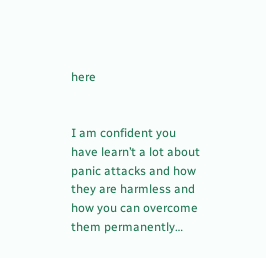here


I am confident you have learn’t a lot about panic attacks and how they are harmless and how you can overcome them permanently…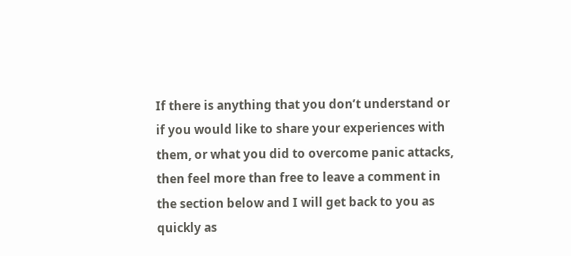If there is anything that you don’t understand or if you would like to share your experiences with them, or what you did to overcome panic attacks, then feel more than free to leave a comment in the section below and I will get back to you as quickly as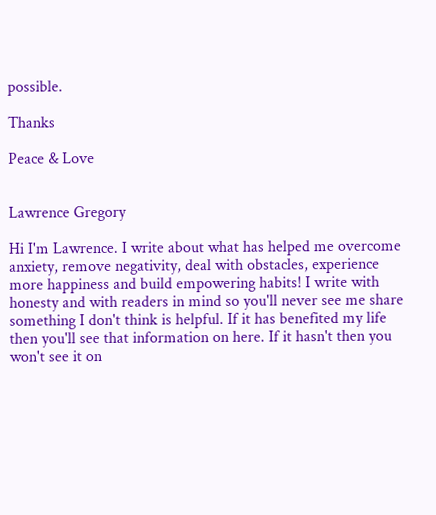possible.

Thanks

Peace & Love


Lawrence Gregory

Hi I'm Lawrence. I write about what has helped me overcome anxiety, remove negativity, deal with obstacles, experience more happiness and build empowering habits! I write with honesty and with readers in mind so you'll never see me share something I don't think is helpful. If it has benefited my life then you'll see that information on here. If it hasn't then you won't see it on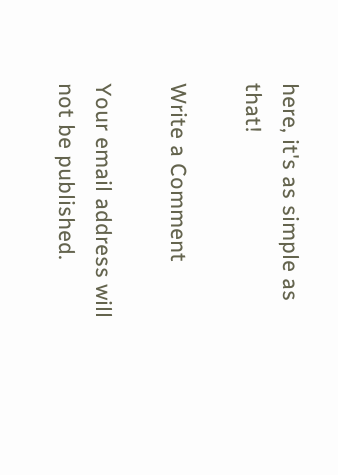here, it's as simple as that!

Write a Comment

Your email address will not be published.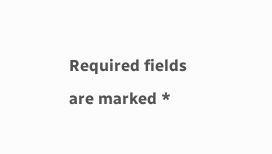Required fields are marked *